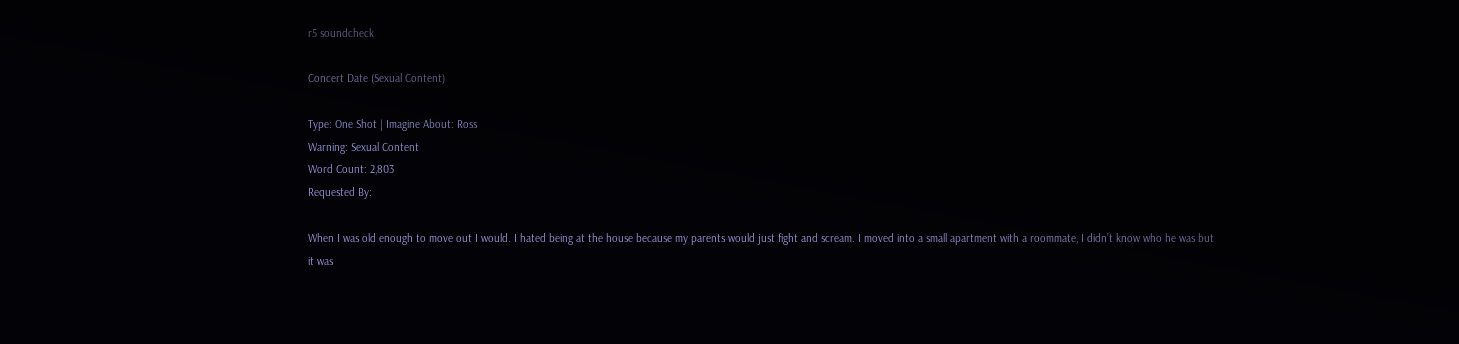r5 soundcheck

Concert Date (Sexual Content)

Type: One Shot | Imagine About: Ross
Warning: Sexual Content
Word Count: 2,803
Requested By:

When I was old enough to move out I would. I hated being at the house because my parents would just fight and scream. I moved into a small apartment with a roommate, I didn’t know who he was but it was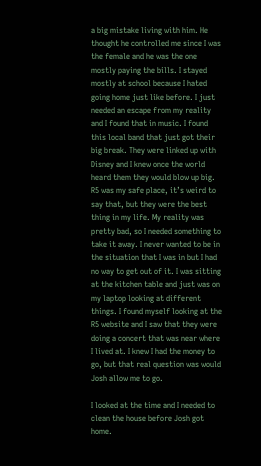a big mistake living with him. He thought he controlled me since I was the female and he was the one mostly paying the bills. I stayed mostly at school because I hated going home just like before. I just needed an escape from my reality and I found that in music. I found this local band that just got their big break. They were linked up with Disney and I knew once the world heard them they would blow up big. R5 was my safe place, it’s weird to say that, but they were the best thing in my life. My reality was pretty bad, so I needed something to take it away. I never wanted to be in the situation that I was in but I had no way to get out of it. I was sitting at the kitchen table and just was on my laptop looking at different things. I found myself looking at the R5 website and I saw that they were doing a concert that was near where I lived at. I knew I had the money to go, but that real question was would Josh allow me to go.

I looked at the time and I needed to clean the house before Josh got home.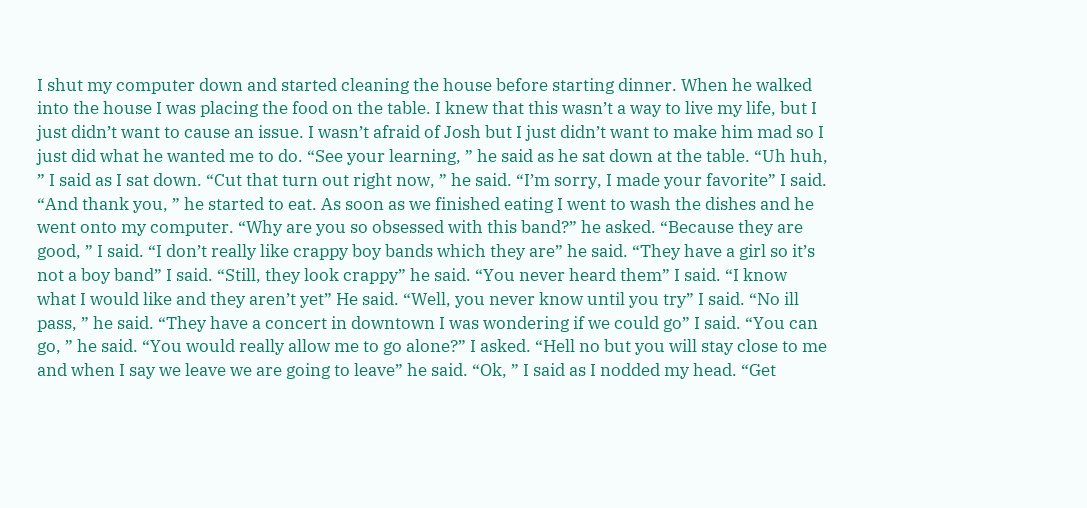I shut my computer down and started cleaning the house before starting dinner. When he walked into the house I was placing the food on the table. I knew that this wasn’t a way to live my life, but I just didn’t want to cause an issue. I wasn’t afraid of Josh but I just didn’t want to make him mad so I just did what he wanted me to do. “See your learning, ” he said as he sat down at the table. “Uh huh, ” I said as I sat down. “Cut that turn out right now, ” he said. “I’m sorry, I made your favorite” I said. “And thank you, ” he started to eat. As soon as we finished eating I went to wash the dishes and he went onto my computer. “Why are you so obsessed with this band?” he asked. “Because they are good, ” I said. “I don’t really like crappy boy bands which they are” he said. “They have a girl so it’s not a boy band” I said. “Still, they look crappy” he said. “You never heard them” I said. “I know what I would like and they aren’t yet” He said. “Well, you never know until you try” I said. “No ill pass, ” he said. “They have a concert in downtown I was wondering if we could go” I said. “You can go, ” he said. “You would really allow me to go alone?” I asked. “Hell no but you will stay close to me and when I say we leave we are going to leave” he said. “Ok, ” I said as I nodded my head. “Get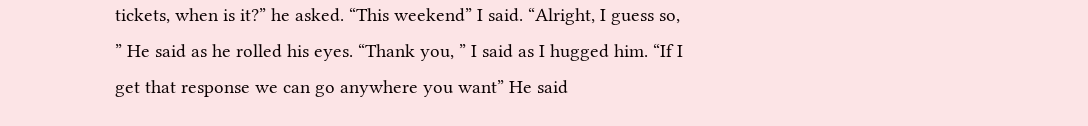tickets, when is it?” he asked. “This weekend” I said. “Alright, I guess so, ” He said as he rolled his eyes. “Thank you, ” I said as I hugged him. “If I get that response we can go anywhere you want” He said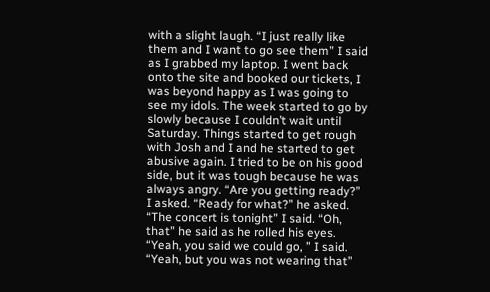with a slight laugh. “I just really like them and I want to go see them” I said as I grabbed my laptop. I went back onto the site and booked our tickets, I was beyond happy as I was going to see my idols. The week started to go by slowly because I couldn’t wait until Saturday. Things started to get rough with Josh and I and he started to get abusive again. I tried to be on his good side, but it was tough because he was always angry. “Are you getting ready?” I asked. “Ready for what?” he asked. “The concert is tonight” I said. “Oh, that” he said as he rolled his eyes. “Yeah, you said we could go, ” I said. “Yeah, but you was not wearing that”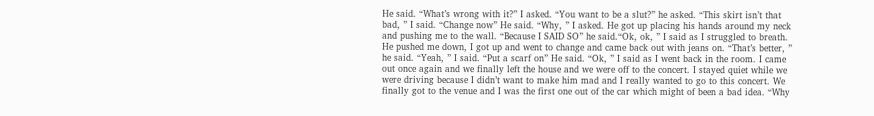He said. “What’s wrong with it?” I asked. “You want to be a slut?” he asked. “This skirt isn’t that bad, ” I said. “Change now” He said. “Why, ” I asked. He got up placing his hands around my neck and pushing me to the wall. “Because I SAID SO” he said.“Ok, ok, ” I said as I struggled to breath. He pushed me down, I got up and went to change and came back out with jeans on. “That’s better, ” he said. “Yeah, ” I said. “Put a scarf on” He said. “Ok, ” I said as I went back in the room. I came out once again and we finally left the house and we were off to the concert. I stayed quiet while we were driving because I didn’t want to make him mad and I really wanted to go to this concert. We finally got to the venue and I was the first one out of the car which might of been a bad idea. “Why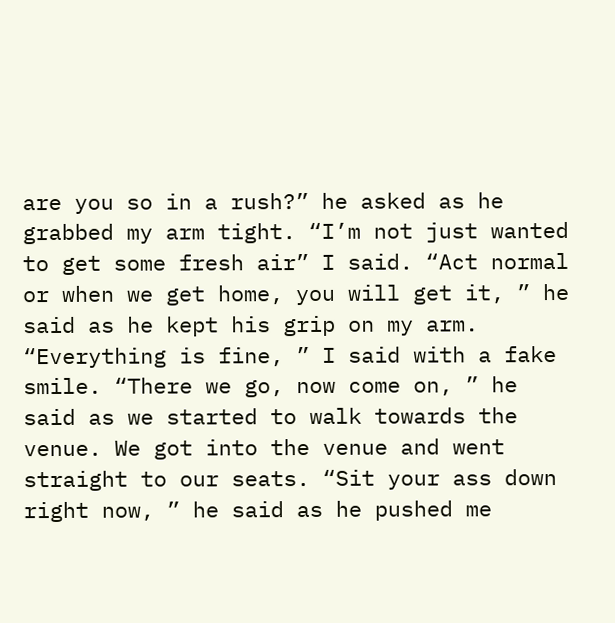are you so in a rush?” he asked as he grabbed my arm tight. “I’m not just wanted to get some fresh air” I said. “Act normal or when we get home, you will get it, ” he said as he kept his grip on my arm. “Everything is fine, ” I said with a fake smile. “There we go, now come on, ” he said as we started to walk towards the venue. We got into the venue and went straight to our seats. “Sit your ass down right now, ” he said as he pushed me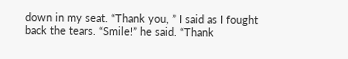down in my seat. “Thank you, ” I said as I fought back the tears. “Smile!” he said. “Thank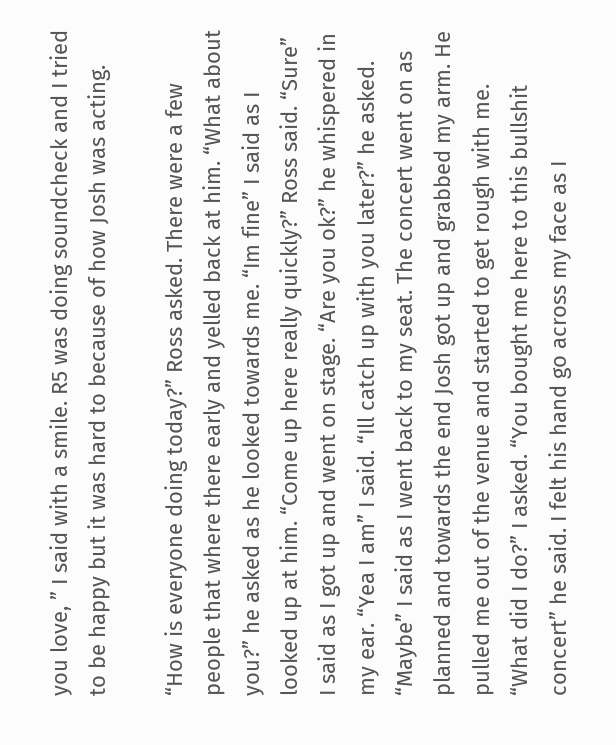you love, ” I said with a smile. R5 was doing soundcheck and I tried to be happy but it was hard to because of how Josh was acting.

“How is everyone doing today?” Ross asked. There were a few people that where there early and yelled back at him. “What about you?” he asked as he looked towards me. “Im fine” I said as I looked up at him. “Come up here really quickly?” Ross said. “Sure” I said as I got up and went on stage. “Are you ok?” he whispered in my ear. “Yea I am” I said. “Ill catch up with you later?” he asked. “Maybe” I said as I went back to my seat. The concert went on as planned and towards the end Josh got up and grabbed my arm. He pulled me out of the venue and started to get rough with me. “What did I do?” I asked. “You bought me here to this bullshit concert” he said. I felt his hand go across my face as I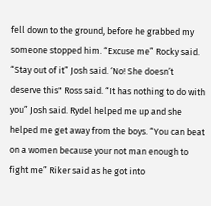fell down to the ground, before he grabbed my someone stopped him. “Excuse me” Rocky said. “Stay out of it” Josh said. ‘No! She doesn’t deserve this" Ross said. “It has nothing to do with you” Josh said. Rydel helped me up and she helped me get away from the boys. “You can beat on a women because your not man enough to fight me” Riker said as he got into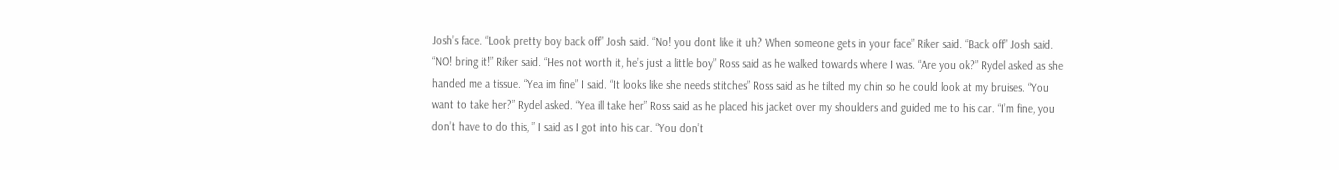Josh’s face. “Look pretty boy back off” Josh said. “No! you dont like it uh? When someone gets in your face” Riker said. “Back off” Josh said. “NO! bring it!” Riker said. “Hes not worth it, he’s just a little boy” Ross said as he walked towards where I was. “Are you ok?” Rydel asked as she handed me a tissue. “Yea im fine” I said. “It looks like she needs stitches” Ross said as he tilted my chin so he could look at my bruises. “You want to take her?” Rydel asked. “Yea ill take her” Ross said as he placed his jacket over my shoulders and guided me to his car. “I’m fine, you don’t have to do this, ” I said as I got into his car. “You don’t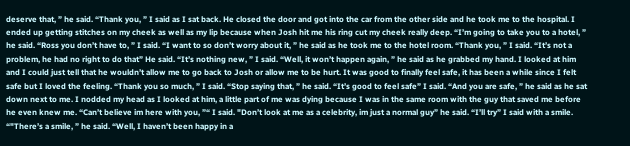deserve that, ” he said. “Thank you, ” I said as I sat back. He closed the door and got into the car from the other side and he took me to the hospital. I ended up getting stitches on my cheek as well as my lip because when Josh hit me his ring cut my cheek really deep. “I’m going to take you to a hotel, ” he said. “Ross you don’t have to, ” I said. “I want to so don’t worry about it, ” he said as he took me to the hotel room. “Thank you, ” I said. “It’s not a problem, he had no right to do that” He said. “It’s nothing new, ” I said. “Well, it won’t happen again, ” he said as he grabbed my hand. I looked at him and I could just tell that he wouldn’t allow me to go back to Josh or allow me to be hurt. It was good to finally feel safe, it has been a while since I felt safe but I loved the feeling. “Thank you so much, ” I said. “Stop saying that, ” he said. “It’s good to feel safe” I said. “And you are safe, ” he said as he sat down next to me. I nodded my head as I looked at him, a little part of me was dying because I was in the same room with the guy that saved me before he even knew me. “Can’t believe im here with you, ”“ I said. "Don’t look at me as a celebrity, im just a normal guy” he said. “I’ll try” I said with a smile. “"There’s a smile, ” he said. “Well, I haven’t been happy in a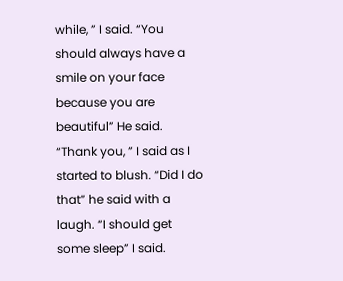while, ” I said. “You should always have a smile on your face because you are beautiful” He said. “Thank you, ” I said as I started to blush. “Did I do that” he said with a laugh. “I should get some sleep” I said.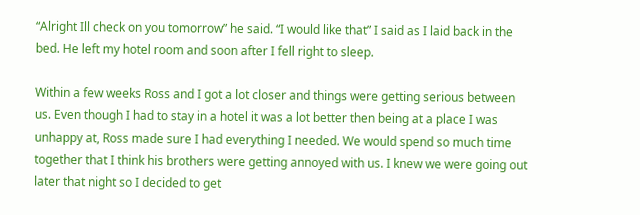“Alright Ill check on you tomorrow” he said. “I would like that” I said as I laid back in the bed. He left my hotel room and soon after I fell right to sleep.

Within a few weeks Ross and I got a lot closer and things were getting serious between us. Even though I had to stay in a hotel it was a lot better then being at a place I was unhappy at, Ross made sure I had everything I needed. We would spend so much time together that I think his brothers were getting annoyed with us. I knew we were going out later that night so I decided to get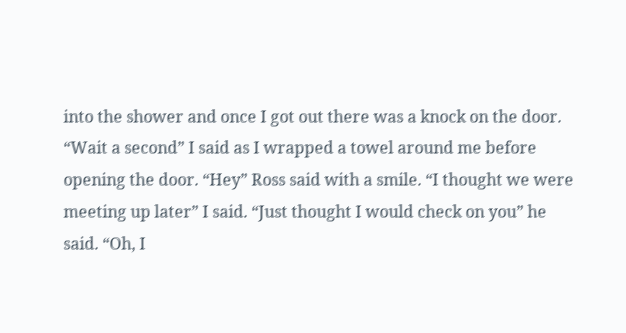into the shower and once I got out there was a knock on the door. “Wait a second” I said as I wrapped a towel around me before opening the door. “Hey” Ross said with a smile. “I thought we were meeting up later” I said. “Just thought I would check on you” he said. “Oh, I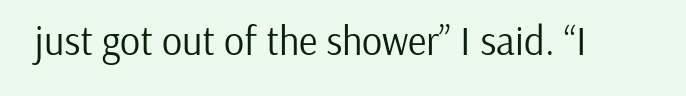just got out of the shower” I said. “I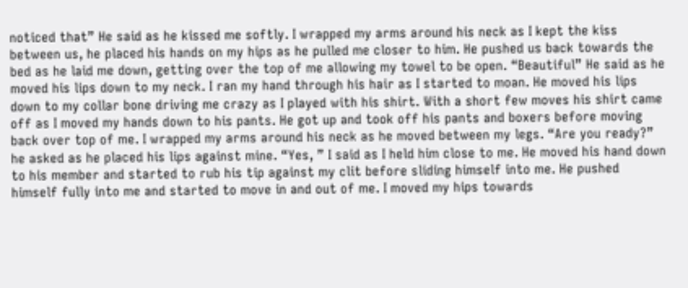noticed that” He said as he kissed me softly. I wrapped my arms around his neck as I kept the kiss between us, he placed his hands on my hips as he pulled me closer to him. He pushed us back towards the bed as he laid me down, getting over the top of me allowing my towel to be open. “Beautiful” He said as he moved his lips down to my neck. I ran my hand through his hair as I started to moan. He moved his lips down to my collar bone driving me crazy as I played with his shirt. With a short few moves his shirt came off as I moved my hands down to his pants. He got up and took off his pants and boxers before moving back over top of me. I wrapped my arms around his neck as he moved between my legs. “Are you ready?” he asked as he placed his lips against mine. “Yes, ” I said as I held him close to me. He moved his hand down to his member and started to rub his tip against my clit before sliding himself into me. He pushed himself fully into me and started to move in and out of me. I moved my hips towards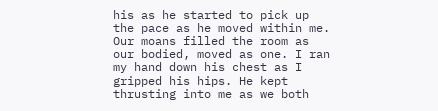his as he started to pick up the pace as he moved within me. Our moans filled the room as our bodied, moved as one. I ran my hand down his chest as I gripped his hips. He kept thrusting into me as we both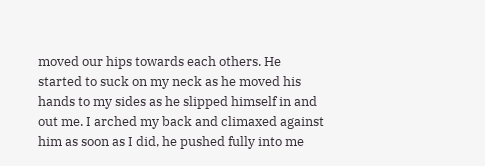moved our hips towards each others. He started to suck on my neck as he moved his hands to my sides as he slipped himself in and out me. I arched my back and climaxed against him as soon as I did, he pushed fully into me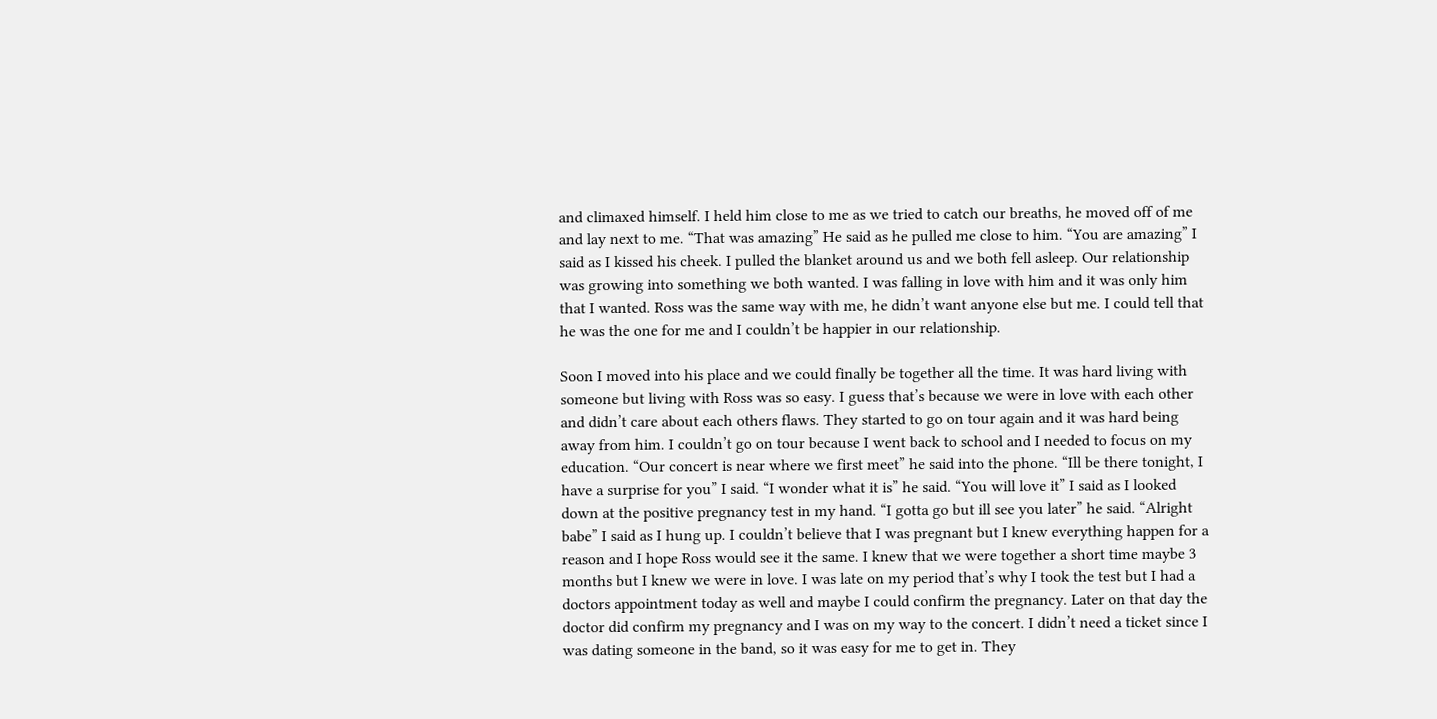and climaxed himself. I held him close to me as we tried to catch our breaths, he moved off of me and lay next to me. “That was amazing” He said as he pulled me close to him. “You are amazing” I said as I kissed his cheek. I pulled the blanket around us and we both fell asleep. Our relationship was growing into something we both wanted. I was falling in love with him and it was only him that I wanted. Ross was the same way with me, he didn’t want anyone else but me. I could tell that he was the one for me and I couldn’t be happier in our relationship.

Soon I moved into his place and we could finally be together all the time. It was hard living with someone but living with Ross was so easy. I guess that’s because we were in love with each other and didn’t care about each others flaws. They started to go on tour again and it was hard being away from him. I couldn’t go on tour because I went back to school and I needed to focus on my education. “Our concert is near where we first meet” he said into the phone. “Ill be there tonight, I have a surprise for you” I said. “I wonder what it is” he said. “You will love it” I said as I looked down at the positive pregnancy test in my hand. “I gotta go but ill see you later” he said. “Alright babe” I said as I hung up. I couldn’t believe that I was pregnant but I knew everything happen for a reason and I hope Ross would see it the same. I knew that we were together a short time maybe 3 months but I knew we were in love. I was late on my period that’s why I took the test but I had a doctors appointment today as well and maybe I could confirm the pregnancy. Later on that day the doctor did confirm my pregnancy and I was on my way to the concert. I didn’t need a ticket since I was dating someone in the band, so it was easy for me to get in. They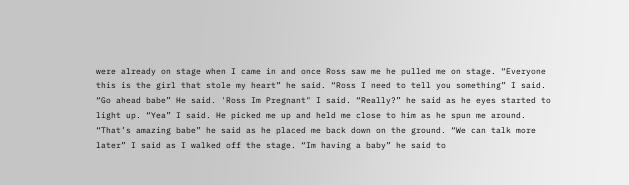were already on stage when I came in and once Ross saw me he pulled me on stage. “Everyone this is the girl that stole my heart” he said. “Ross I need to tell you something” I said. “Go ahead babe” He said. 'Ross Im Pregnant" I said. “Really?” he said as he eyes started to light up. “Yea” I said. He picked me up and held me close to him as he spun me around. “That’s amazing babe” he said as he placed me back down on the ground. “We can talk more later” I said as I walked off the stage. “Im having a baby” he said to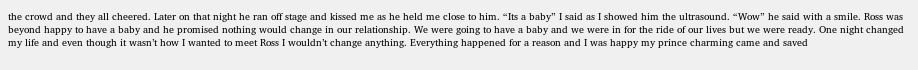the crowd and they all cheered. Later on that night he ran off stage and kissed me as he held me close to him. “Its a baby” I said as I showed him the ultrasound. “Wow” he said with a smile. Ross was beyond happy to have a baby and he promised nothing would change in our relationship. We were going to have a baby and we were in for the ride of our lives but we were ready. One night changed my life and even though it wasn’t how I wanted to meet Ross I wouldn’t change anything. Everything happened for a reason and I was happy my prince charming came and saved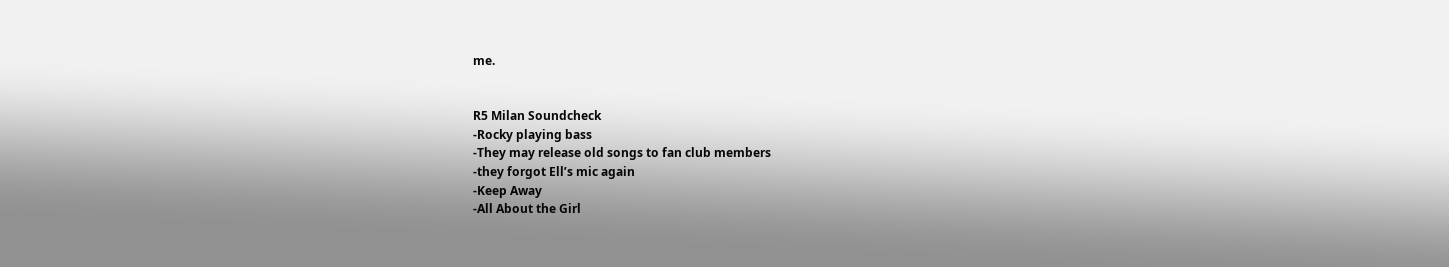me.


R5 Milan Soundcheck
-Rocky playing bass
-They may release old songs to fan club members
-they forgot Ell’s mic again
-Keep Away
-All About the Girl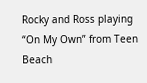Rocky and Ross playing “On My Own” from Teen Beach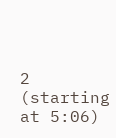2 (starting at 5:06)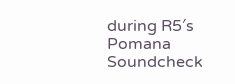during R5′s Pomana Soundcheck